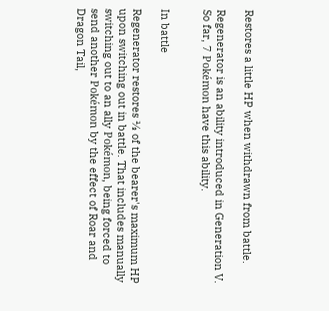Restores a little HP when withdrawn from battle.

Regenerator is an ability introduced in Generation V. So far, 7 Pokémon have this ability.


In battle

Regenerator restores ⅓ of the bearer's maximum HP upon switching out in battle. That includes manually switching out to an ally Pokémon, being forced to send another Pokémon by the effect of Roar and Dragon Tail,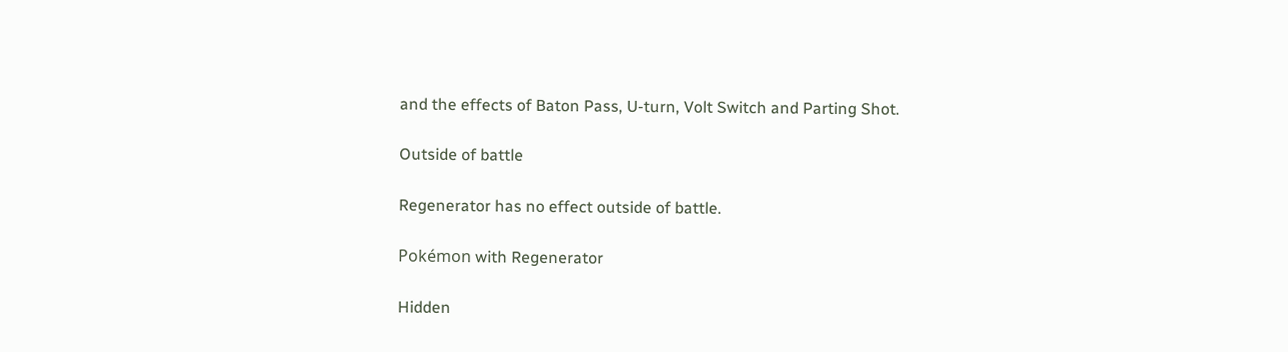and the effects of Baton Pass, U-turn, Volt Switch and Parting Shot.

Outside of battle

Regenerator has no effect outside of battle.

Pokémon with Regenerator

Hidden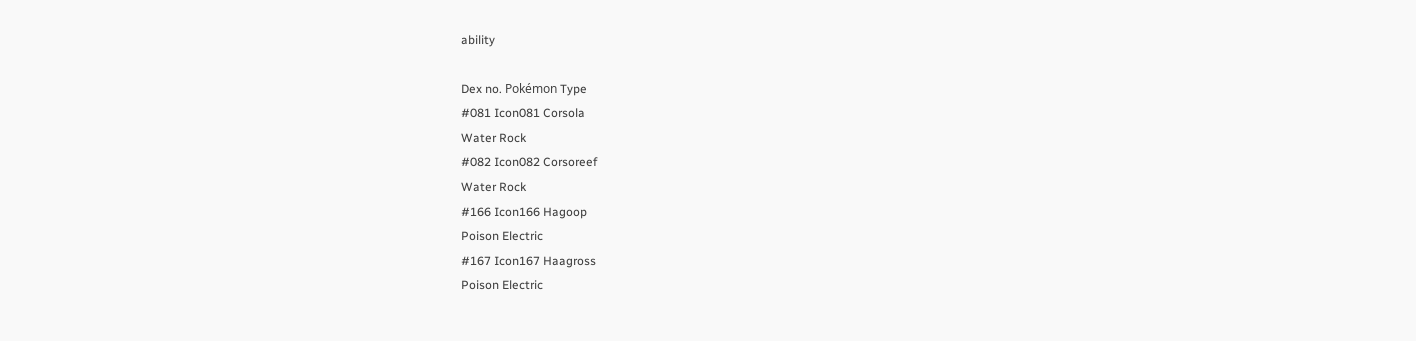ability

Dex no. Pokémon Type
#081 Icon081 Corsola
Water Rock
#082 Icon082 Corsoreef
Water Rock
#166 Icon166 Hagoop
Poison Electric
#167 Icon167 Haagross
Poison Electric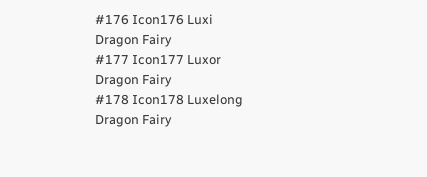#176 Icon176 Luxi
Dragon Fairy
#177 Icon177 Luxor
Dragon Fairy
#178 Icon178 Luxelong
Dragon Fairy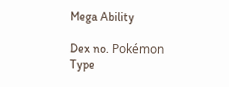Mega Ability

Dex no. Pokémon Type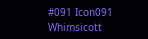#091 Icon091 Whimsicott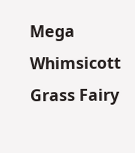Mega Whimsicott
Grass Fairy